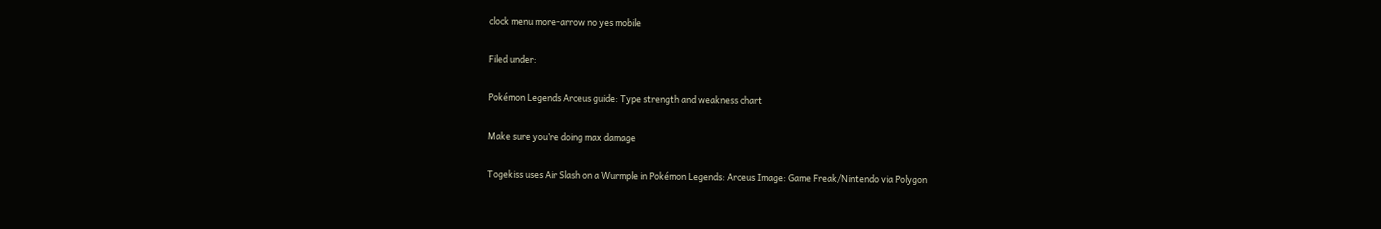clock menu more-arrow no yes mobile

Filed under:

Pokémon Legends Arceus guide: Type strength and weakness chart

Make sure you’re doing max damage

Togekiss uses Air Slash on a Wurmple in Pokémon Legends: Arceus Image: Game Freak/Nintendo via Polygon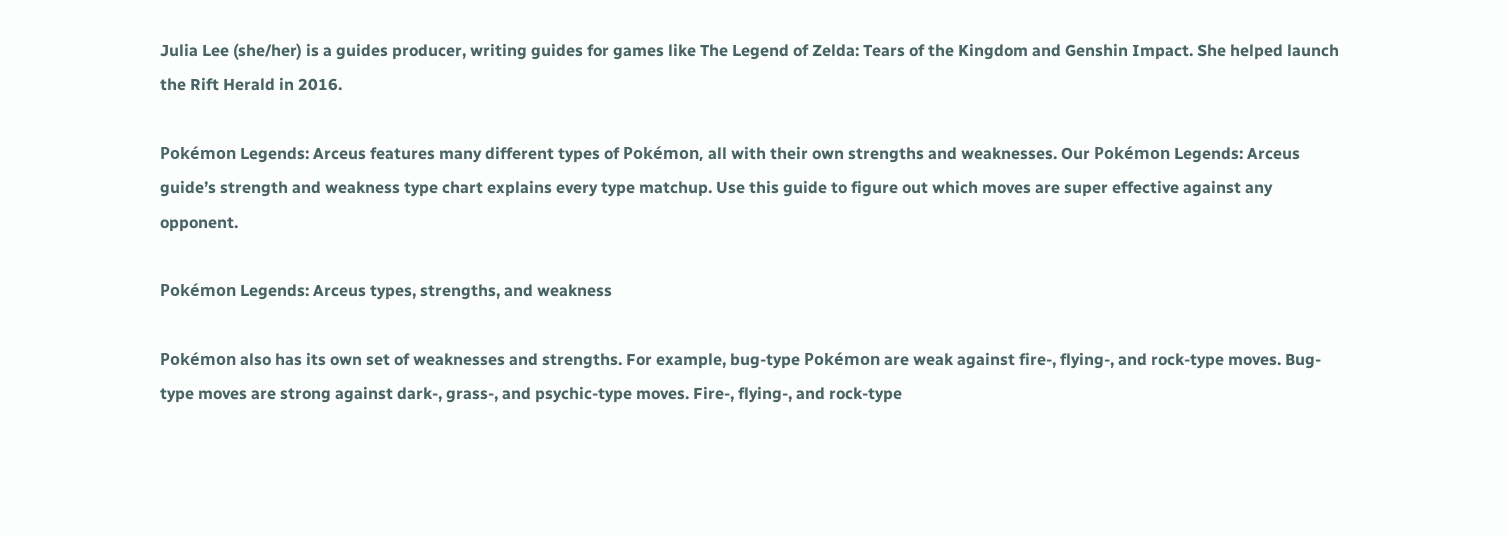Julia Lee (she/her) is a guides producer, writing guides for games like The Legend of Zelda: Tears of the Kingdom and Genshin Impact. She helped launch the Rift Herald in 2016.

Pokémon Legends: Arceus features many different types of Pokémon, all with their own strengths and weaknesses. Our Pokémon Legends: Arceus guide’s strength and weakness type chart explains every type matchup. Use this guide to figure out which moves are super effective against any opponent.

Pokémon Legends: Arceus types, strengths, and weakness

Pokémon also has its own set of weaknesses and strengths. For example, bug-type Pokémon are weak against fire-, flying-, and rock-type moves. Bug-type moves are strong against dark-, grass-, and psychic-type moves. Fire-, flying-, and rock-type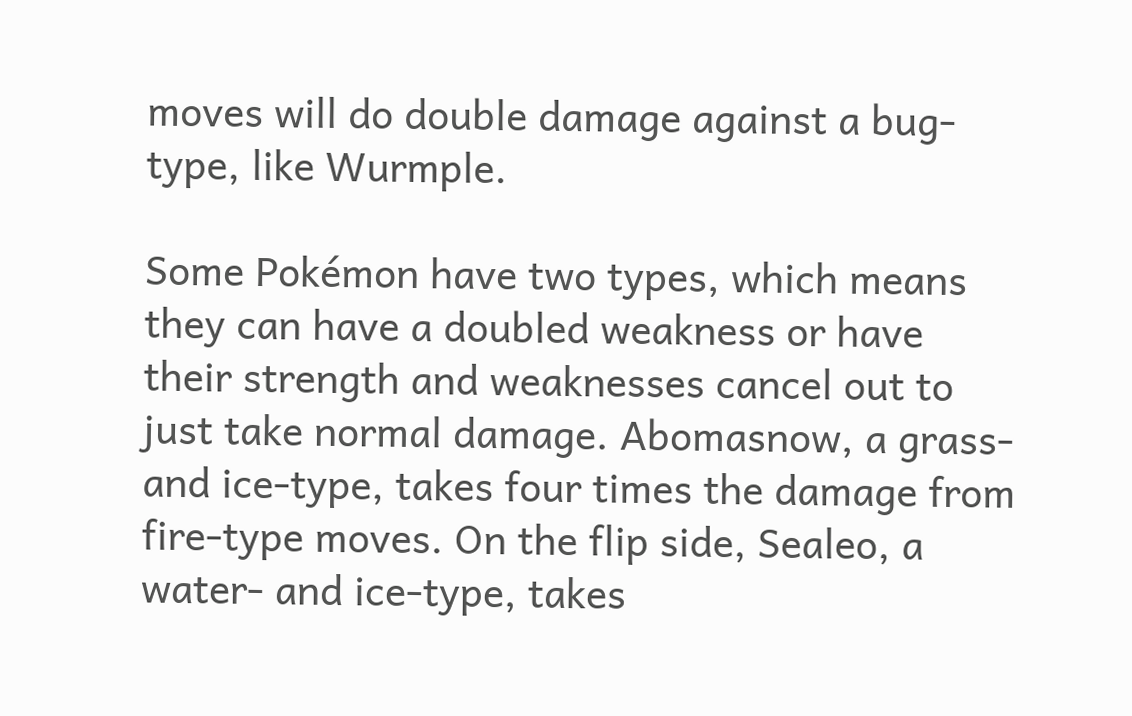moves will do double damage against a bug-type, like Wurmple.

Some Pokémon have two types, which means they can have a doubled weakness or have their strength and weaknesses cancel out to just take normal damage. Abomasnow, a grass- and ice-type, takes four times the damage from fire-type moves. On the flip side, Sealeo, a water- and ice-type, takes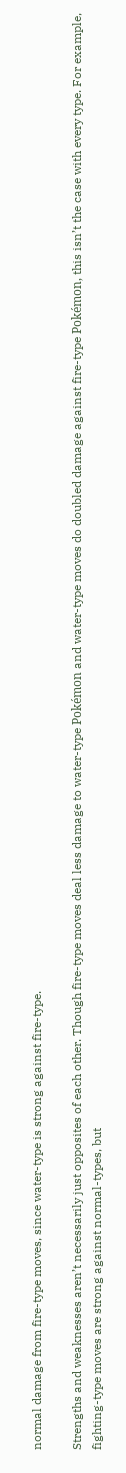normal damage from fire-type moves, since water-type is strong against fire-type.

Strengths and weaknesses aren’t necessarily just opposites of each other. Though fire-type moves deal less damage to water-type Pokémon and water-type moves do doubled damage against fire-type Pokémon, this isn’t the case with every type. For example, fighting-type moves are strong against normal-types, but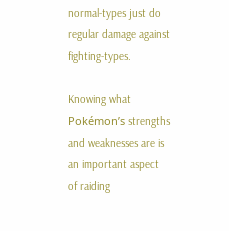normal-types just do regular damage against fighting-types.

Knowing what Pokémon’s strengths and weaknesses are is an important aspect of raiding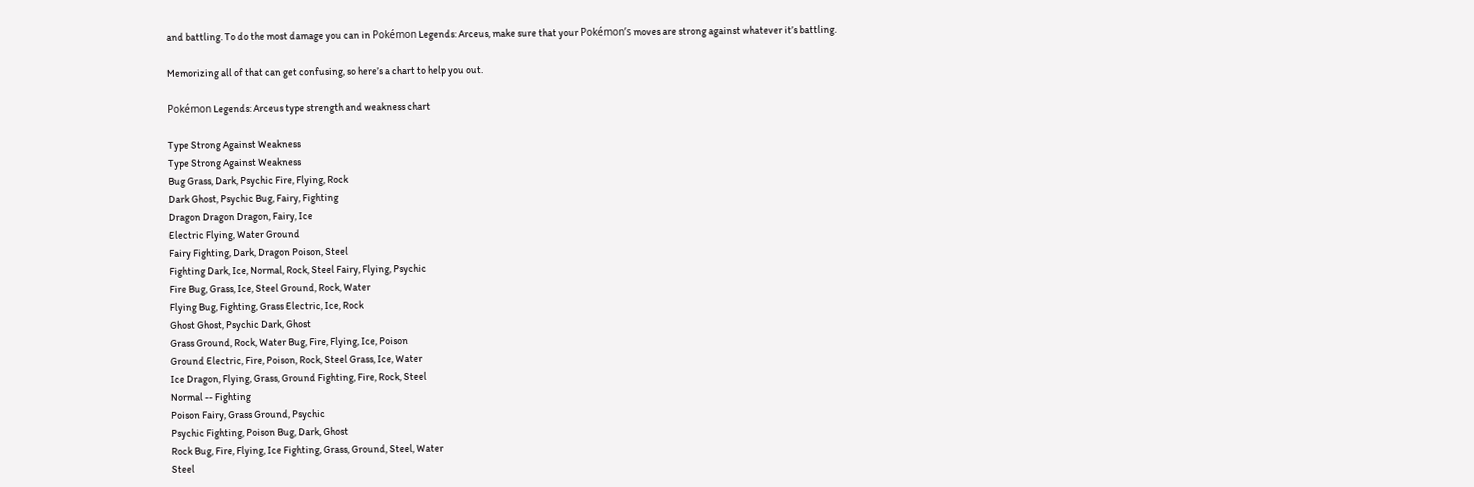and battling. To do the most damage you can in Pokémon Legends: Arceus, make sure that your Pokémon’s moves are strong against whatever it’s battling.

Memorizing all of that can get confusing, so here’s a chart to help you out.

Pokémon Legends: Arceus type strength and weakness chart

Type Strong Against Weakness
Type Strong Against Weakness
Bug Grass, Dark, Psychic Fire, Flying, Rock
Dark Ghost, Psychic Bug, Fairy, Fighting
Dragon Dragon Dragon, Fairy, Ice
Electric Flying, Water Ground
Fairy Fighting, Dark, Dragon Poison, Steel
Fighting Dark, Ice, Normal, Rock, Steel Fairy, Flying, Psychic
Fire Bug, Grass, Ice, Steel Ground, Rock, Water
Flying Bug, Fighting, Grass Electric, Ice, Rock
Ghost Ghost, Psychic Dark, Ghost
Grass Ground, Rock, Water Bug, Fire, Flying, Ice, Poison
Ground Electric, Fire, Poison, Rock, Steel Grass, Ice, Water
Ice Dragon, Flying, Grass, Ground Fighting, Fire, Rock, Steel
Normal -- Fighting
Poison Fairy, Grass Ground, Psychic
Psychic Fighting, Poison Bug, Dark, Ghost
Rock Bug, Fire, Flying, Ice Fighting, Grass, Ground, Steel, Water
Steel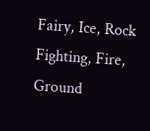Fairy, Ice, Rock Fighting, Fire, Ground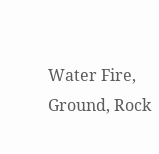Water Fire, Ground, Rock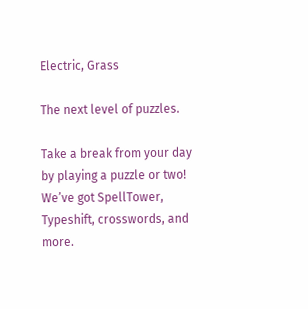Electric, Grass

The next level of puzzles.

Take a break from your day by playing a puzzle or two! We’ve got SpellTower, Typeshift, crosswords, and more.